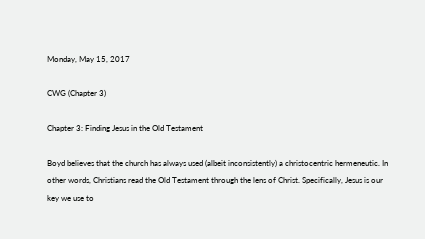Monday, May 15, 2017

CWG (Chapter 3)

Chapter 3: Finding Jesus in the Old Testament

Boyd believes that the church has always used (albeit inconsistently) a christocentric hermeneutic. In other words, Christians read the Old Testament through the lens of Christ. Specifically, Jesus is our key we use to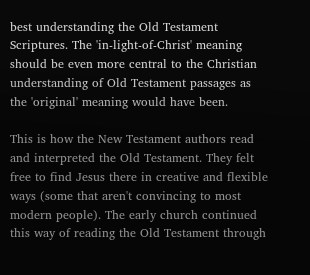best understanding the Old Testament Scriptures. The 'in-light-of-Christ' meaning should be even more central to the Christian understanding of Old Testament passages as the 'original' meaning would have been.

This is how the New Testament authors read and interpreted the Old Testament. They felt free to find Jesus there in creative and flexible ways (some that aren't convincing to most modern people). The early church continued this way of reading the Old Testament through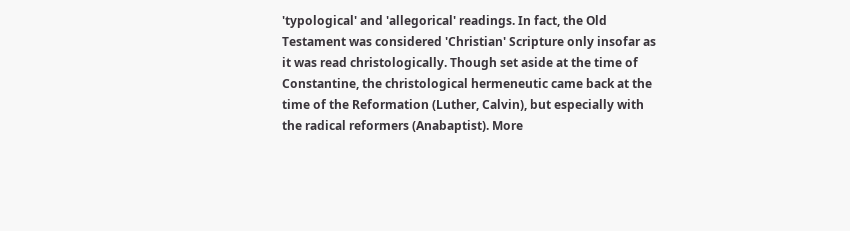'typological' and 'allegorical' readings. In fact, the Old Testament was considered 'Christian' Scripture only insofar as it was read christologically. Though set aside at the time of Constantine, the christological hermeneutic came back at the time of the Reformation (Luther, Calvin), but especially with the radical reformers (Anabaptist). More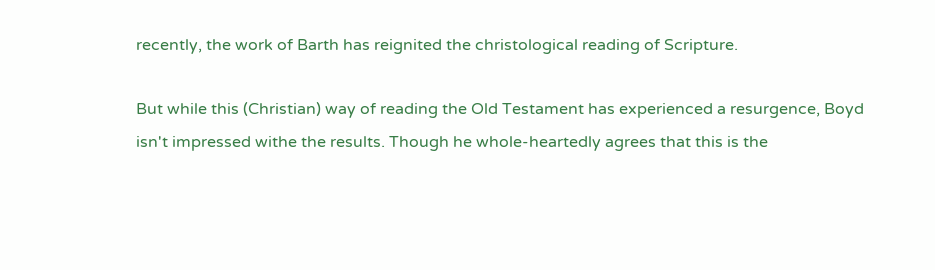recently, the work of Barth has reignited the christological reading of Scripture.

But while this (Christian) way of reading the Old Testament has experienced a resurgence, Boyd isn't impressed withe the results. Though he whole-heartedly agrees that this is the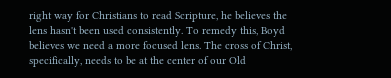right way for Christians to read Scripture, he believes the lens hasn't been used consistently. To remedy this, Boyd believes we need a more focused lens. The cross of Christ, specifically, needs to be at the center of our Old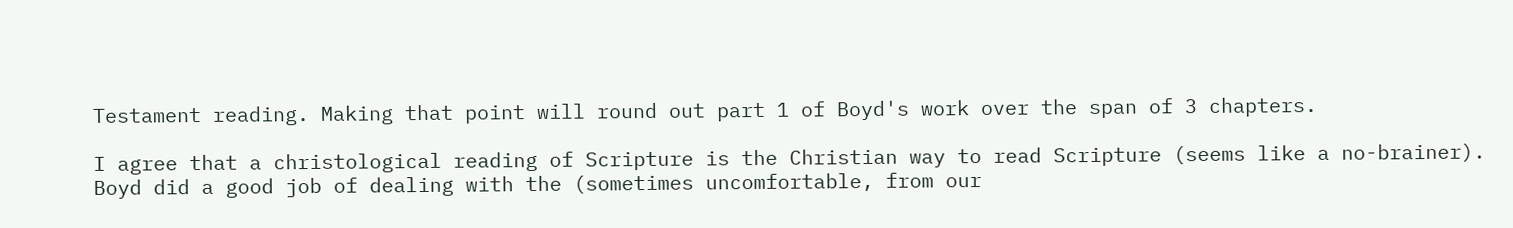Testament reading. Making that point will round out part 1 of Boyd's work over the span of 3 chapters.

I agree that a christological reading of Scripture is the Christian way to read Scripture (seems like a no-brainer). Boyd did a good job of dealing with the (sometimes uncomfortable, from our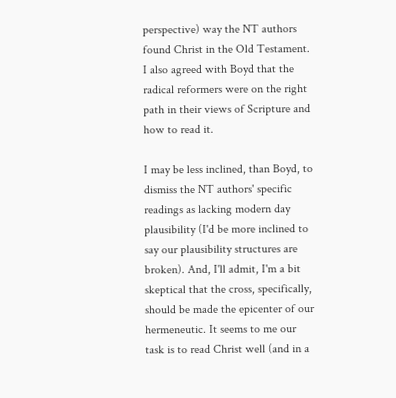perspective) way the NT authors found Christ in the Old Testament. I also agreed with Boyd that the radical reformers were on the right path in their views of Scripture and how to read it.

I may be less inclined, than Boyd, to dismiss the NT authors' specific readings as lacking modern day plausibility (I'd be more inclined to say our plausibility structures are broken). And, I'll admit, I'm a bit skeptical that the cross, specifically, should be made the epicenter of our hermeneutic. It seems to me our task is to read Christ well (and in a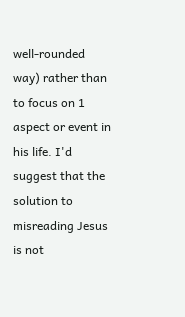well-rounded way) rather than to focus on 1 aspect or event in his life. I'd suggest that the solution to misreading Jesus is not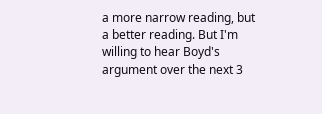a more narrow reading, but a better reading. But I'm willing to hear Boyd's argument over the next 3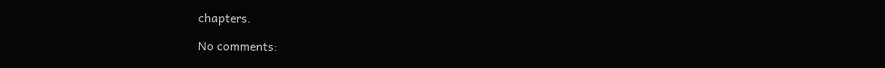chapters.

No comments: